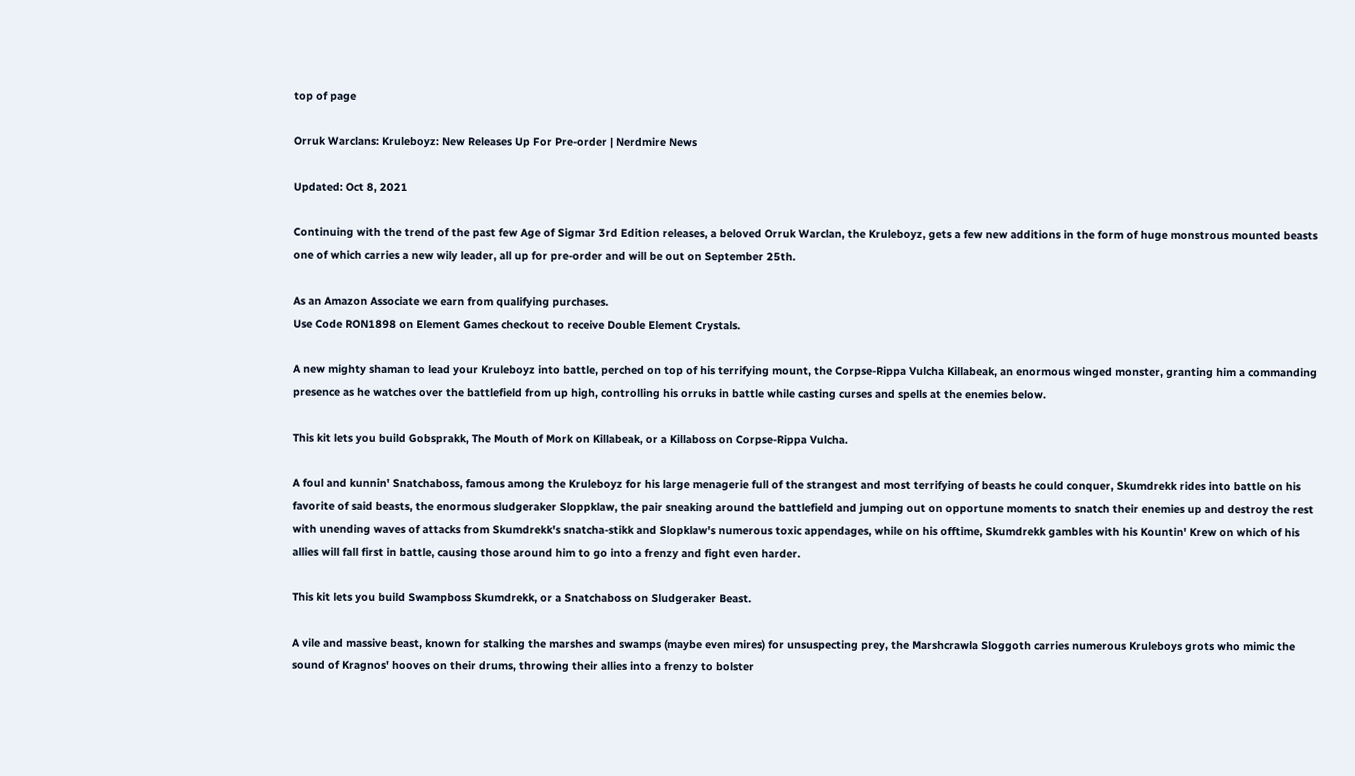top of page

Orruk Warclans: Kruleboyz: New Releases Up For Pre-order | Nerdmire News

Updated: Oct 8, 2021

Continuing with the trend of the past few Age of Sigmar 3rd Edition releases, a beloved Orruk Warclan, the Kruleboyz, gets a few new additions in the form of huge monstrous mounted beasts one of which carries a new wily leader, all up for pre-order and will be out on September 25th.

As an Amazon Associate we earn from qualifying purchases.
Use Code RON1898 on Element Games checkout to receive Double Element Crystals.

A new mighty shaman to lead your Kruleboyz into battle, perched on top of his terrifying mount, the Corpse-Rippa Vulcha Killabeak, an enormous winged monster, granting him a commanding presence as he watches over the battlefield from up high, controlling his orruks in battle while casting curses and spells at the enemies below.

This kit lets you build Gobsprakk, The Mouth of Mork on Killabeak, or a Killaboss on Corpse-Rippa Vulcha.

A foul and kunnin' Snatchaboss, famous among the Kruleboyz for his large menagerie full of the strangest and most terrifying of beasts he could conquer, Skumdrekk rides into battle on his favorite of said beasts, the enormous sludgeraker Sloppklaw, the pair sneaking around the battlefield and jumping out on opportune moments to snatch their enemies up and destroy the rest with unending waves of attacks from Skumdrekk's snatcha-stikk and Slopklaw's numerous toxic appendages, while on his offtime, Skumdrekk gambles with his Kountin' Krew on which of his allies will fall first in battle, causing those around him to go into a frenzy and fight even harder.

This kit lets you build Swampboss Skumdrekk, or a Snatchaboss on Sludgeraker Beast.

A vile and massive beast, known for stalking the marshes and swamps (maybe even mires) for unsuspecting prey, the Marshcrawla Sloggoth carries numerous Kruleboys grots who mimic the sound of Kragnos' hooves on their drums, throwing their allies into a frenzy to bolster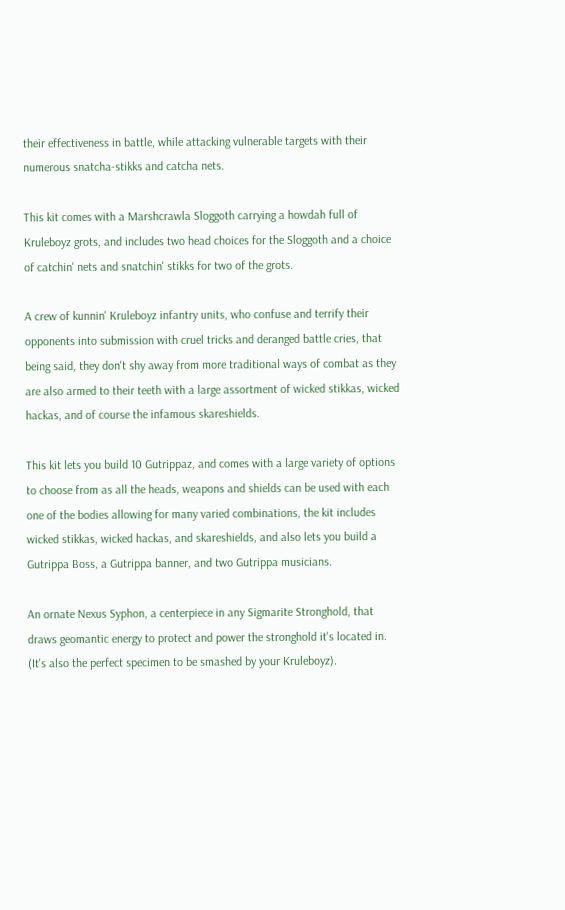their effectiveness in battle, while attacking vulnerable targets with their numerous snatcha-stikks and catcha nets.

This kit comes with a Marshcrawla Sloggoth carrying a howdah full of Kruleboyz grots, and includes two head choices for the Sloggoth and a choice of catchin' nets and snatchin' stikks for two of the grots.

A crew of kunnin' Kruleboyz infantry units, who confuse and terrify their opponents into submission with cruel tricks and deranged battle cries, that being said, they don't shy away from more traditional ways of combat as they are also armed to their teeth with a large assortment of wicked stikkas, wicked hackas, and of course the infamous skareshields.

This kit lets you build 10 Gutrippaz, and comes with a large variety of options to choose from as all the heads, weapons and shields can be used with each one of the bodies allowing for many varied combinations, the kit includes wicked stikkas, wicked hackas, and skareshields, and also lets you build a Gutrippa Boss, a Gutrippa banner, and two Gutrippa musicians.

An ornate Nexus Syphon, a centerpiece in any Sigmarite Stronghold, that draws geomantic energy to protect and power the stronghold it's located in. (It's also the perfect specimen to be smashed by your Kruleboyz).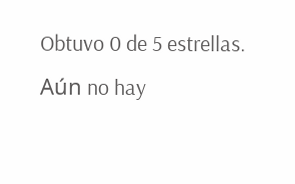Obtuvo 0 de 5 estrellas.
Aún no hay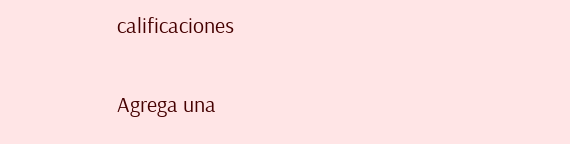calificaciones

Agrega una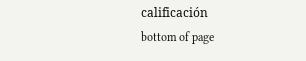calificación
bottom of page